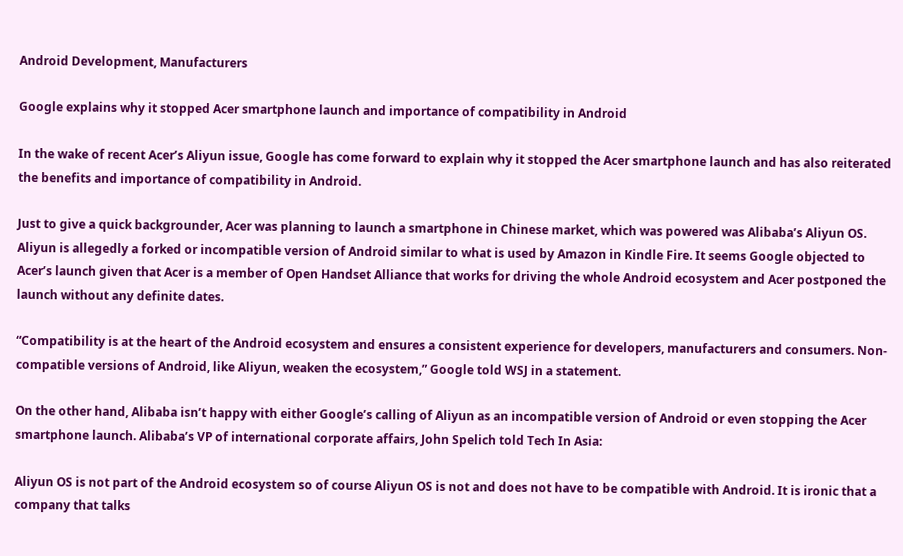Android Development, Manufacturers

Google explains why it stopped Acer smartphone launch and importance of compatibility in Android

In the wake of recent Acer’s Aliyun issue, Google has come forward to explain why it stopped the Acer smartphone launch and has also reiterated the benefits and importance of compatibility in Android.

Just to give a quick backgrounder, Acer was planning to launch a smartphone in Chinese market, which was powered was Alibaba’s Aliyun OS. Aliyun is allegedly a forked or incompatible version of Android similar to what is used by Amazon in Kindle Fire. It seems Google objected to Acer’s launch given that Acer is a member of Open Handset Alliance that works for driving the whole Android ecosystem and Acer postponed the launch without any definite dates.

“Compatibility is at the heart of the Android ecosystem and ensures a consistent experience for developers, manufacturers and consumers. Non-compatible versions of Android, like Aliyun, weaken the ecosystem,” Google told WSJ in a statement.

On the other hand, Alibaba isn’t happy with either Google’s calling of Aliyun as an incompatible version of Android or even stopping the Acer smartphone launch. Alibaba’s VP of international corporate affairs, John Spelich told Tech In Asia:

Aliyun OS is not part of the Android ecosystem so of course Aliyun OS is not and does not have to be compatible with Android. It is ironic that a company that talks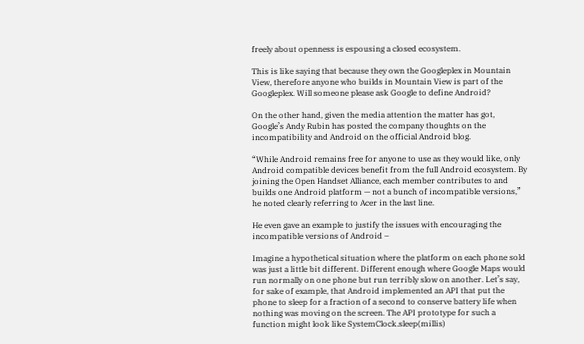freely about openness is espousing a closed ecosystem.

This is like saying that because they own the Googleplex in Mountain View, therefore anyone who builds in Mountain View is part of the Googleplex. Will someone please ask Google to define Android?

On the other hand, given the media attention the matter has got, Google’s Andy Rubin has posted the company thoughts on the incompatibility and Android on the official Android blog.

“While Android remains free for anyone to use as they would like, only Android compatible devices benefit from the full Android ecosystem. By joining the Open Handset Alliance, each member contributes to and builds one Android platform — not a bunch of incompatible versions,” he noted clearly referring to Acer in the last line.

He even gave an example to justify the issues with encouraging the incompatible versions of Android –

Imagine a hypothetical situation where the platform on each phone sold was just a little bit different. Different enough where Google Maps would run normally on one phone but run terribly slow on another. Let’s say, for sake of example, that Android implemented an API that put the phone to sleep for a fraction of a second to conserve battery life when nothing was moving on the screen. The API prototype for such a function might look like SystemClock.sleep(millis)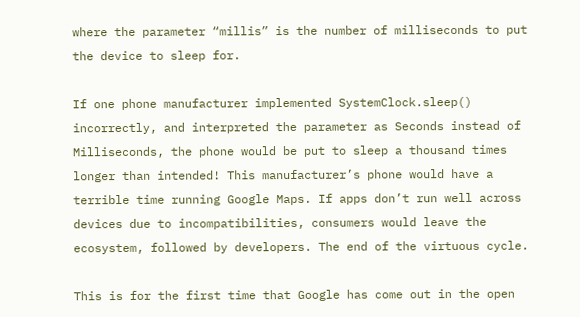where the parameter “millis” is the number of milliseconds to put the device to sleep for.

If one phone manufacturer implemented SystemClock.sleep() incorrectly, and interpreted the parameter as Seconds instead of Milliseconds, the phone would be put to sleep a thousand times longer than intended! This manufacturer’s phone would have a terrible time running Google Maps. If apps don’t run well across devices due to incompatibilities, consumers would leave the ecosystem, followed by developers. The end of the virtuous cycle.

This is for the first time that Google has come out in the open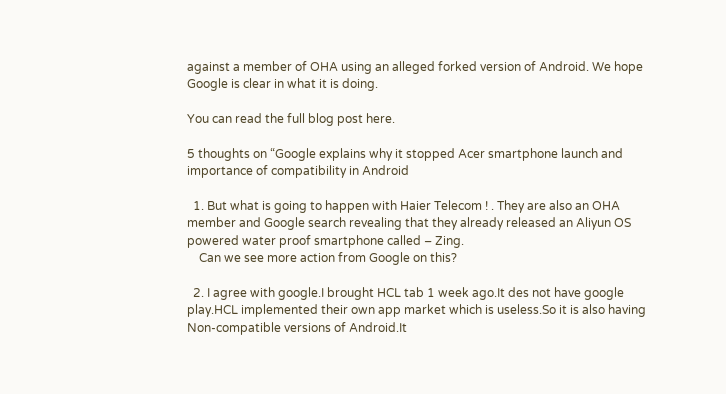against a member of OHA using an alleged forked version of Android. We hope Google is clear in what it is doing.

You can read the full blog post here.

5 thoughts on “Google explains why it stopped Acer smartphone launch and importance of compatibility in Android

  1. But what is going to happen with Haier Telecom ! . They are also an OHA member and Google search revealing that they already released an Aliyun OS powered water proof smartphone called – Zing.
    Can we see more action from Google on this?

  2. I agree with google.I brought HCL tab 1 week ago.It des not have google play.HCL implemented their own app market which is useless.So it is also having Non-compatible versions of Android.It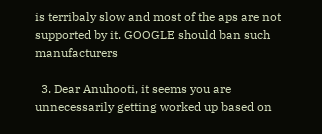is terribaly slow and most of the aps are not supported by it. GOOGLE should ban such manufacturers

  3. Dear Anuhooti, it seems you are unnecessarily getting worked up based on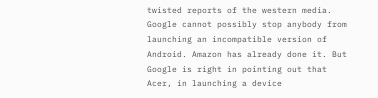twisted reports of the western media. Google cannot possibly stop anybody from launching an incompatible version of Android. Amazon has already done it. But Google is right in pointing out that Acer, in launching a device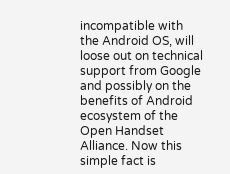incompatible with the Android OS, will loose out on technical support from Google and possibly on the benefits of Android ecosystem of the Open Handset Alliance. Now this simple fact is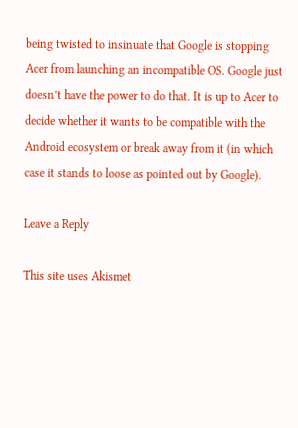being twisted to insinuate that Google is stopping Acer from launching an incompatible OS. Google just doesn’t have the power to do that. It is up to Acer to decide whether it wants to be compatible with the Android ecosystem or break away from it (in which case it stands to loose as pointed out by Google).

Leave a Reply

This site uses Akismet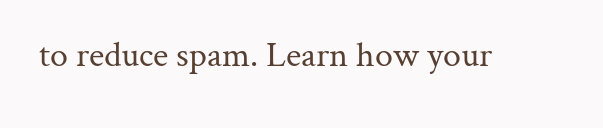to reduce spam. Learn how your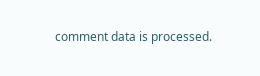comment data is processed.